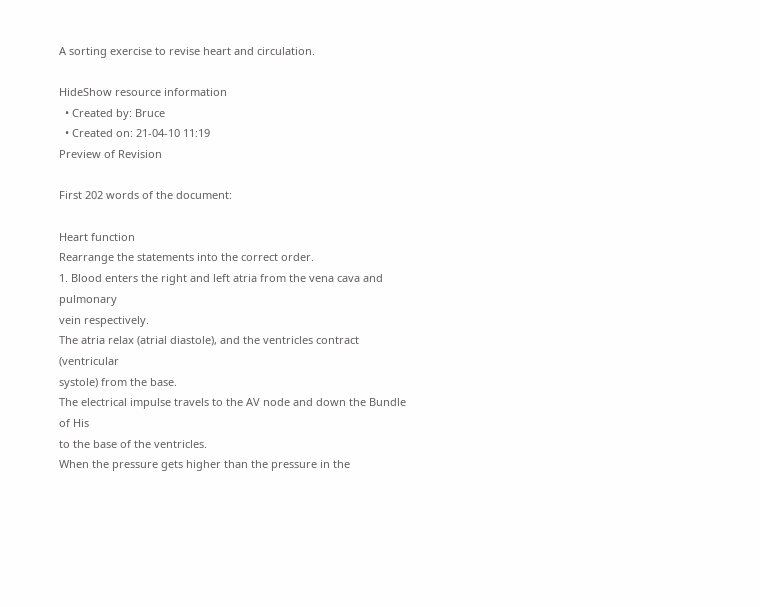A sorting exercise to revise heart and circulation.

HideShow resource information
  • Created by: Bruce
  • Created on: 21-04-10 11:19
Preview of Revision

First 202 words of the document:

Heart function
Rearrange the statements into the correct order.
1. Blood enters the right and left atria from the vena cava and pulmonary
vein respectively.
The atria relax (atrial diastole), and the ventricles contract (ventricular
systole) from the base.
The electrical impulse travels to the AV node and down the Bundle of His
to the base of the ventricles.
When the pressure gets higher than the pressure in the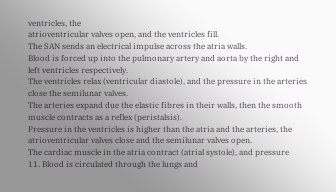ventricles, the
atrioventricular valves open, and the ventricles fill.
The SAN sends an electrical impulse across the atria walls.
Blood is forced up into the pulmonary artery and aorta by the right and
left ventricles respectively.
The ventricles relax (ventricular diastole), and the pressure in the arteries
close the semilunar valves.
The arteries expand due the elastic fibres in their walls, then the smooth
muscle contracts as a reflex (peristalsis).
Pressure in the ventricles is higher than the atria and the arteries, the
atrioventricular valves close and the semilunar valves open.
The cardiac muscle in the atria contract (atrial systole), and pressure
11. Blood is circulated through the lungs and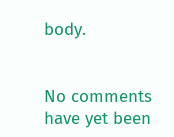body.


No comments have yet been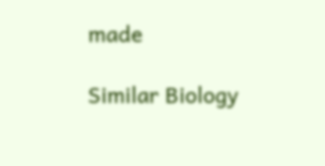made

Similar Biology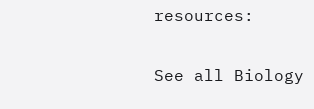resources:

See all Biology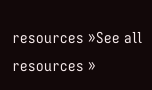resources »See all resources »